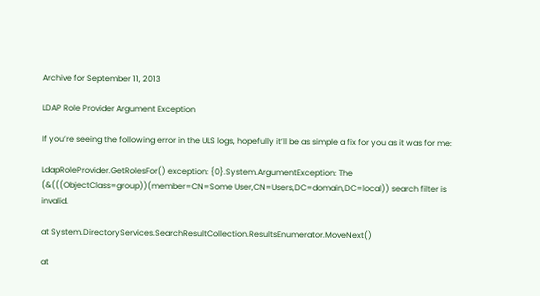Archive for September 11, 2013

LDAP Role Provider Argument Exception

If you’re seeing the following error in the ULS logs, hopefully it’ll be as simple a fix for you as it was for me:

LdapRoleProvider.GetRolesFor() exception: {0}.System.ArgumentException: The (&(((ObjectClass=group))(member=CN=Some User,CN=Users,DC=domain,DC=local)) search filter is invalid.

at System.DirectoryServices.SearchResultCollection.ResultsEnumerator.MoveNext()

at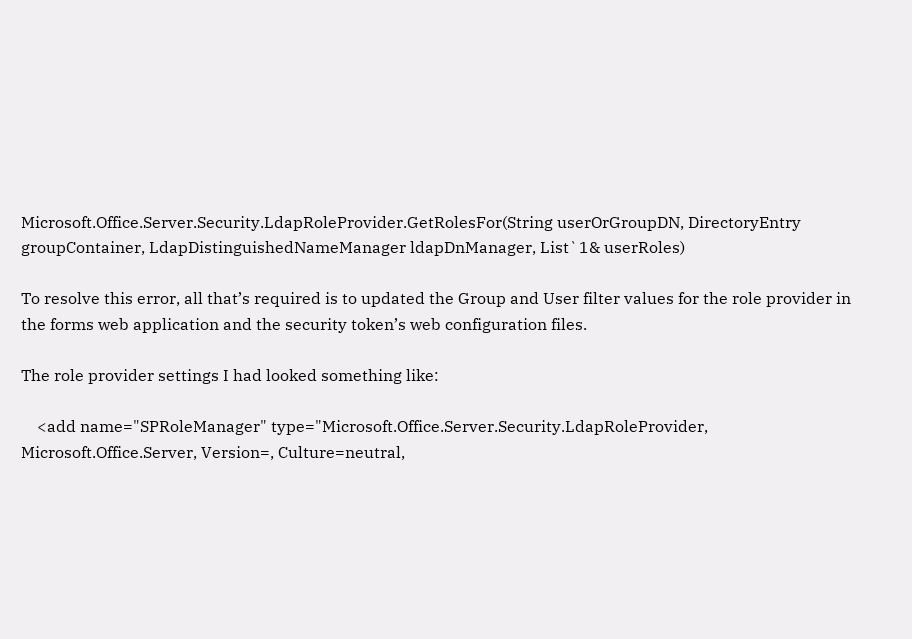Microsoft.Office.Server.Security.LdapRoleProvider.GetRolesFor(String userOrGroupDN, DirectoryEntry groupContainer, LdapDistinguishedNameManager ldapDnManager, List`1& userRoles)

To resolve this error, all that’s required is to updated the Group and User filter values for the role provider in the forms web application and the security token’s web configuration files.

The role provider settings I had looked something like:

    <add name="SPRoleManager" type="Microsoft.Office.Server.Security.LdapRoleProvider, Microsoft.Office.Server, Version=, Culture=neutral,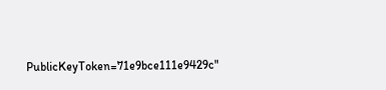PublicKeyToken=71e9bce111e9429c"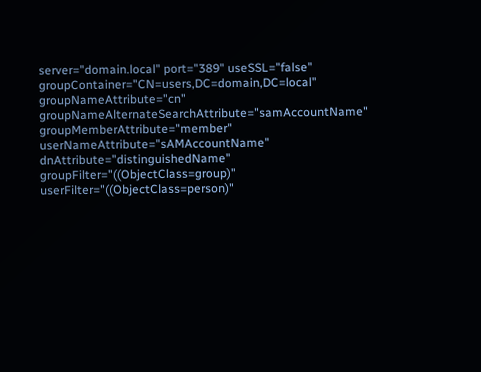server="domain.local" port="389" useSSL="false" groupContainer="CN=users,DC=domain,DC=local" groupNameAttribute="cn" groupNameAlternateSearchAttribute="samAccountName" groupMemberAttribute="member" userNameAttribute="sAMAccountName" dnAttribute="distinguishedName" groupFilter="((ObjectClass=group)" userFilter="((ObjectClass=person)"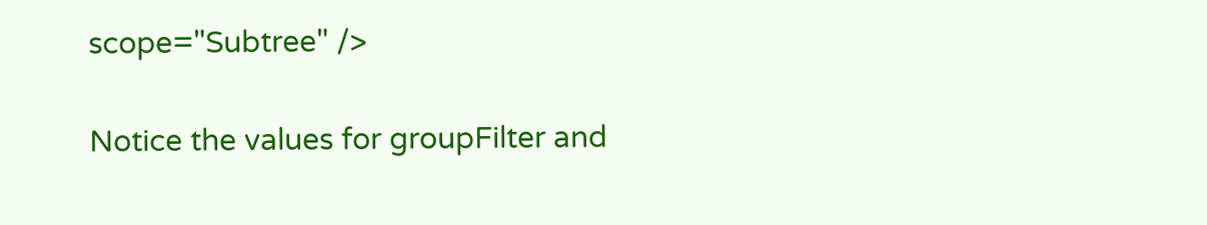scope="Subtree" />

Notice the values for groupFilter and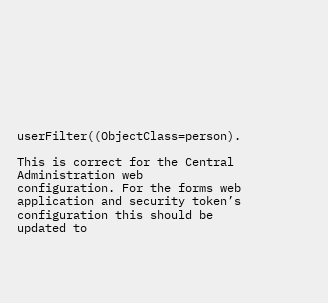userFilter((ObjectClass=person).

This is correct for the Central Administration web configuration. For the forms web application and security token’s configuration this should be updated to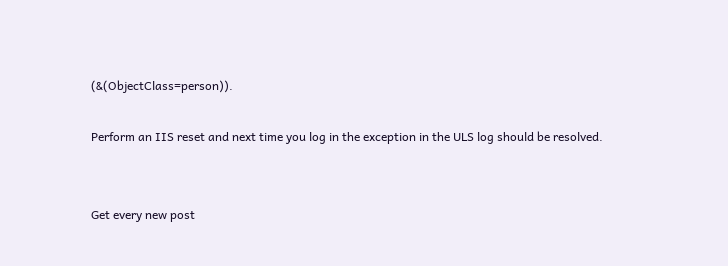(&(ObjectClass=person)).

Perform an IIS reset and next time you log in the exception in the ULS log should be resolved.


Get every new post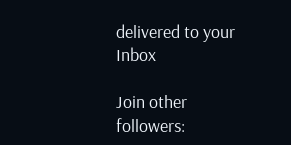delivered to your Inbox

Join other followers: